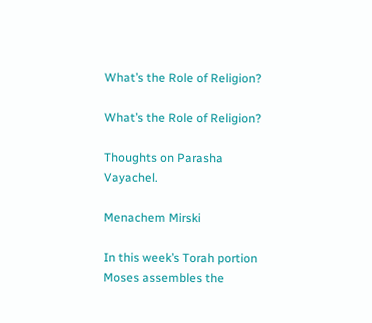What’s the Role of Religion?

What’s the Role of Religion?

Thoughts on Parasha Vayachel.

Menachem Mirski

In this week’s Torah portion Moses assembles the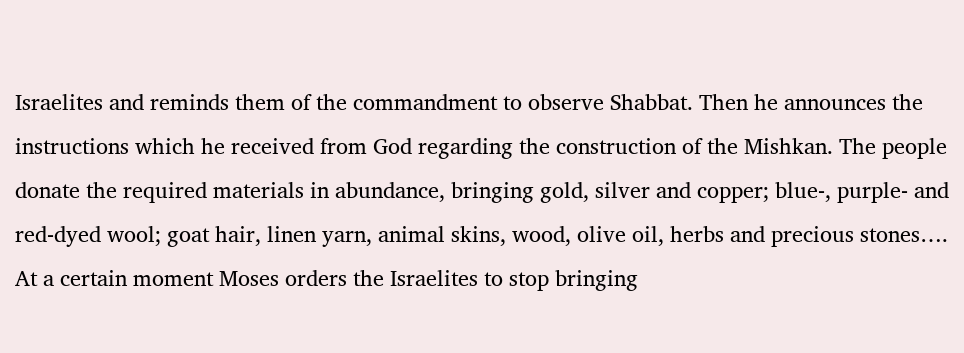Israelites and reminds them of the commandment to observe Shabbat. Then he announces the instructions which he received from God regarding the construction of the Mishkan. The people donate the required materials in abundance, bringing gold, silver and copper; blue-, purple- and red-dyed wool; goat hair, linen yarn, animal skins, wood, olive oil, herbs and precious stones…. At a certain moment Moses orders the Israelites to stop bringing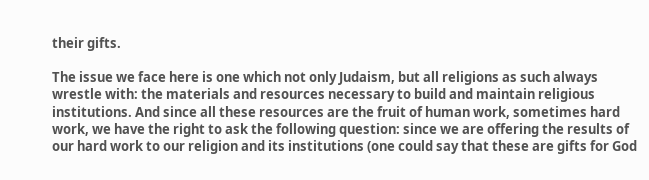their gifts.

The issue we face here is one which not only Judaism, but all religions as such always wrestle with: the materials and resources necessary to build and maintain religious institutions. And since all these resources are the fruit of human work, sometimes hard work, we have the right to ask the following question: since we are offering the results of our hard work to our religion and its institutions (one could say that these are gifts for God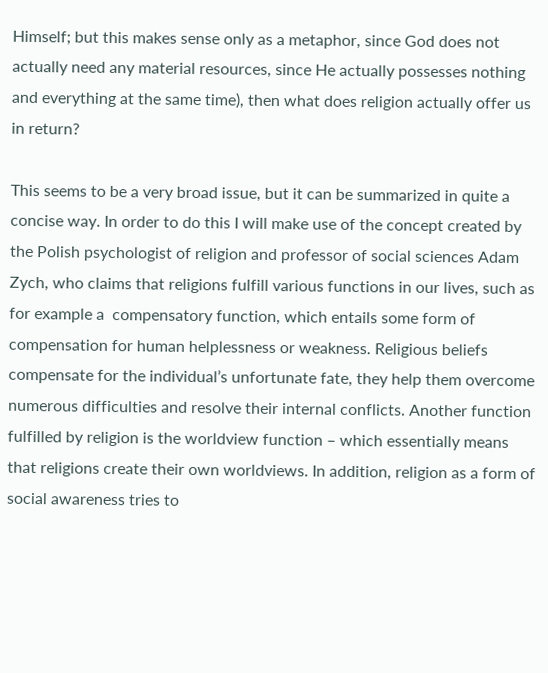Himself; but this makes sense only as a metaphor, since God does not actually need any material resources, since He actually possesses nothing and everything at the same time), then what does religion actually offer us in return?

This seems to be a very broad issue, but it can be summarized in quite a concise way. In order to do this I will make use of the concept created by the Polish psychologist of religion and professor of social sciences Adam Zych, who claims that religions fulfill various functions in our lives, such as for example a  compensatory function, which entails some form of compensation for human helplessness or weakness. Religious beliefs compensate for the individual’s unfortunate fate, they help them overcome numerous difficulties and resolve their internal conflicts. Another function fulfilled by religion is the worldview function – which essentially means that religions create their own worldviews. In addition, religion as a form of social awareness tries to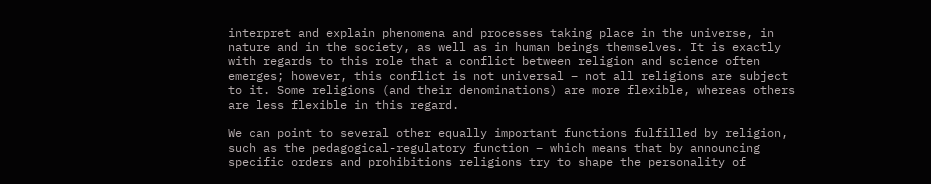interpret and explain phenomena and processes taking place in the universe, in nature and in the society, as well as in human beings themselves. It is exactly with regards to this role that a conflict between religion and science often emerges; however, this conflict is not universal – not all religions are subject to it. Some religions (and their denominations) are more flexible, whereas others are less flexible in this regard.

We can point to several other equally important functions fulfilled by religion, such as the pedagogical-regulatory function – which means that by announcing specific orders and prohibitions religions try to shape the personality of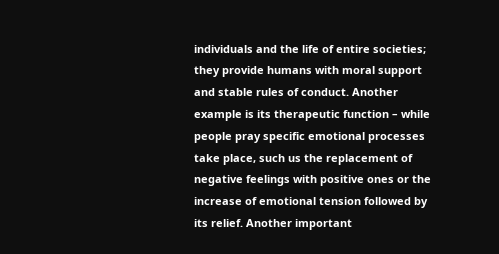individuals and the life of entire societies; they provide humans with moral support and stable rules of conduct. Another example is its therapeutic function – while people pray specific emotional processes take place, such us the replacement of negative feelings with positive ones or the increase of emotional tension followed by its relief. Another important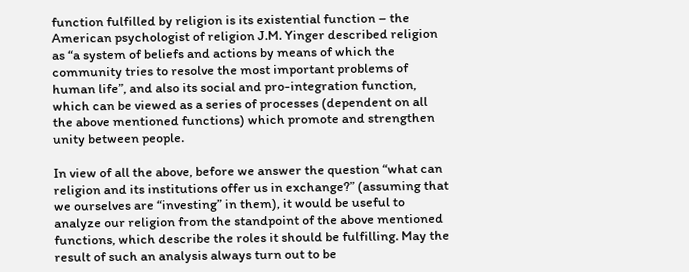function fulfilled by religion is its existential function – the American psychologist of religion J.M. Yinger described religion as “a system of beliefs and actions by means of which the community tries to resolve the most important problems of human life”, and also its social and pro-integration function, which can be viewed as a series of processes (dependent on all the above mentioned functions) which promote and strengthen unity between people.

In view of all the above, before we answer the question “what can religion and its institutions offer us in exchange?” (assuming that we ourselves are “investing” in them), it would be useful to analyze our religion from the standpoint of the above mentioned functions, which describe the roles it should be fulfilling. May the result of such an analysis always turn out to be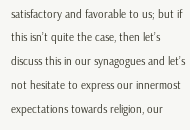satisfactory and favorable to us; but if this isn’t quite the case, then let’s discuss this in our synagogues and let’s not hesitate to express our innermost expectations towards religion, our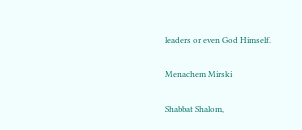leaders or even God Himself.

Menachem Mirski

Shabbat Shalom,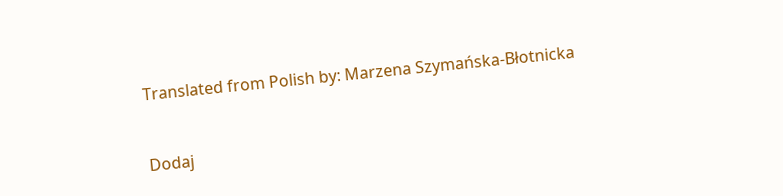Translated from Polish by: Marzena Szymańska-Błotnicka


Dodaj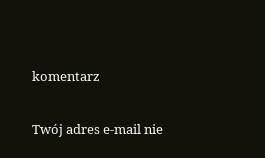komentarz

Twój adres e-mail nie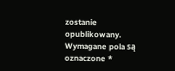zostanie opublikowany. Wymagane pola są oznaczone *